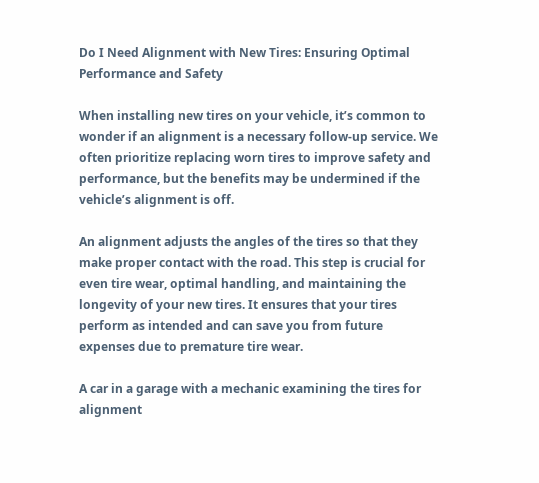Do I Need Alignment with New Tires: Ensuring Optimal Performance and Safety

When installing new tires on your vehicle, it’s common to wonder if an alignment is a necessary follow-up service. We often prioritize replacing worn tires to improve safety and performance, but the benefits may be undermined if the vehicle’s alignment is off.

An alignment adjusts the angles of the tires so that they make proper contact with the road. This step is crucial for even tire wear, optimal handling, and maintaining the longevity of your new tires. It ensures that your tires perform as intended and can save you from future expenses due to premature tire wear.

A car in a garage with a mechanic examining the tires for alignment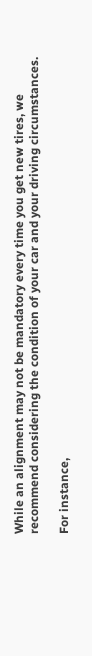While an alignment may not be mandatory every time you get new tires, we recommend considering the condition of your car and your driving circumstances.

For instance,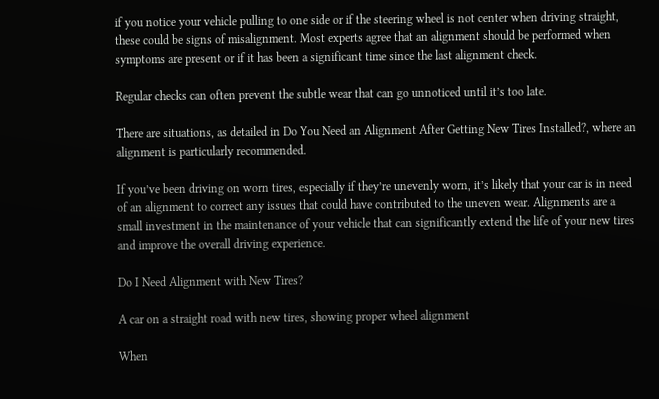if you notice your vehicle pulling to one side or if the steering wheel is not center when driving straight, these could be signs of misalignment. Most experts agree that an alignment should be performed when symptoms are present or if it has been a significant time since the last alignment check.

Regular checks can often prevent the subtle wear that can go unnoticed until it’s too late.

There are situations, as detailed in Do You Need an Alignment After Getting New Tires Installed?, where an alignment is particularly recommended.

If you’ve been driving on worn tires, especially if they’re unevenly worn, it’s likely that your car is in need of an alignment to correct any issues that could have contributed to the uneven wear. Alignments are a small investment in the maintenance of your vehicle that can significantly extend the life of your new tires and improve the overall driving experience.

Do I Need Alignment with New Tires?

A car on a straight road with new tires, showing proper wheel alignment

When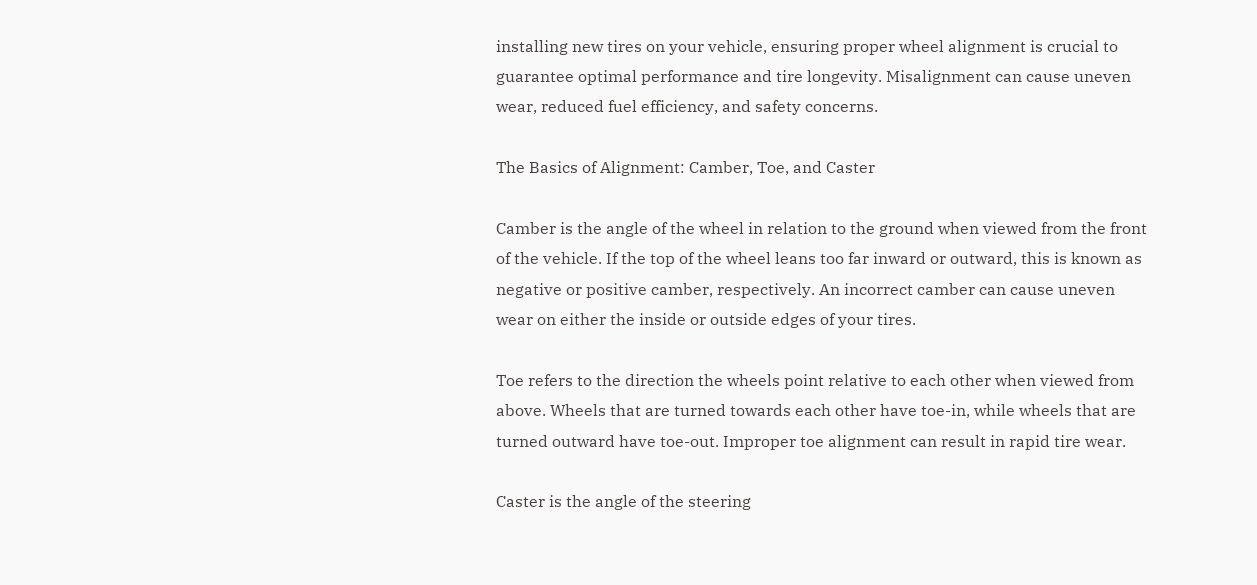installing new tires on your vehicle, ensuring proper wheel alignment is crucial to guarantee optimal performance and tire longevity. Misalignment can cause uneven wear, reduced fuel efficiency, and safety concerns.

The Basics of Alignment: Camber, Toe, and Caster

Camber is the angle of the wheel in relation to the ground when viewed from the front of the vehicle. If the top of the wheel leans too far inward or outward, this is known as negative or positive camber, respectively. An incorrect camber can cause uneven wear on either the inside or outside edges of your tires.

Toe refers to the direction the wheels point relative to each other when viewed from above. Wheels that are turned towards each other have toe-in, while wheels that are turned outward have toe-out. Improper toe alignment can result in rapid tire wear.

Caster is the angle of the steering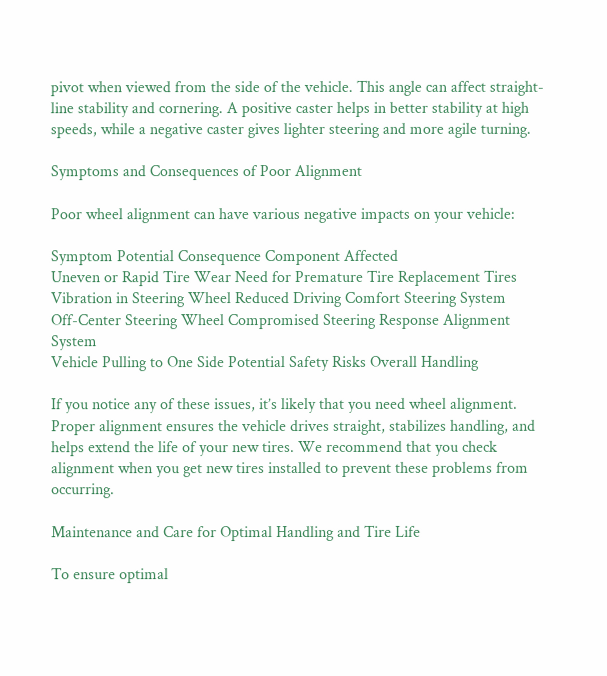pivot when viewed from the side of the vehicle. This angle can affect straight-line stability and cornering. A positive caster helps in better stability at high speeds, while a negative caster gives lighter steering and more agile turning.

Symptoms and Consequences of Poor Alignment

Poor wheel alignment can have various negative impacts on your vehicle:

Symptom Potential Consequence Component Affected
Uneven or Rapid Tire Wear Need for Premature Tire Replacement Tires
Vibration in Steering Wheel Reduced Driving Comfort Steering System
Off-Center Steering Wheel Compromised Steering Response Alignment System
Vehicle Pulling to One Side Potential Safety Risks Overall Handling

If you notice any of these issues, it’s likely that you need wheel alignment. Proper alignment ensures the vehicle drives straight, stabilizes handling, and helps extend the life of your new tires. We recommend that you check alignment when you get new tires installed to prevent these problems from occurring.

Maintenance and Care for Optimal Handling and Tire Life

To ensure optimal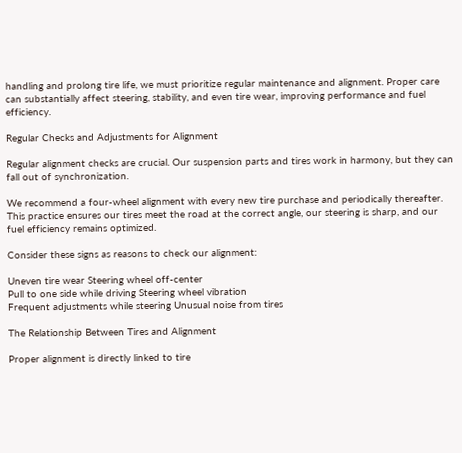handling and prolong tire life, we must prioritize regular maintenance and alignment. Proper care can substantially affect steering, stability, and even tire wear, improving performance and fuel efficiency.

Regular Checks and Adjustments for Alignment

Regular alignment checks are crucial. Our suspension parts and tires work in harmony, but they can fall out of synchronization.

We recommend a four-wheel alignment with every new tire purchase and periodically thereafter. This practice ensures our tires meet the road at the correct angle, our steering is sharp, and our fuel efficiency remains optimized.

Consider these signs as reasons to check our alignment:

Uneven tire wear Steering wheel off-center
Pull to one side while driving Steering wheel vibration
Frequent adjustments while steering Unusual noise from tires

The Relationship Between Tires and Alignment

Proper alignment is directly linked to tire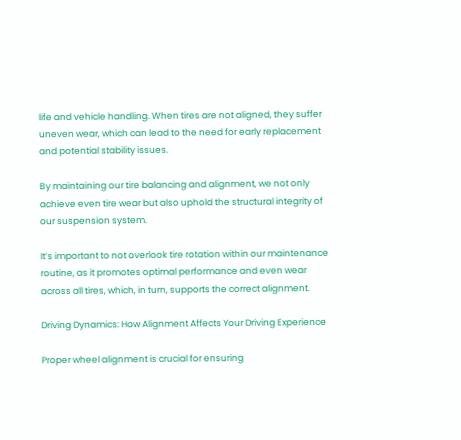life and vehicle handling. When tires are not aligned, they suffer uneven wear, which can lead to the need for early replacement and potential stability issues.

By maintaining our tire balancing and alignment, we not only achieve even tire wear but also uphold the structural integrity of our suspension system.

It’s important to not overlook tire rotation within our maintenance routine, as it promotes optimal performance and even wear across all tires, which, in turn, supports the correct alignment.

Driving Dynamics: How Alignment Affects Your Driving Experience

Proper wheel alignment is crucial for ensuring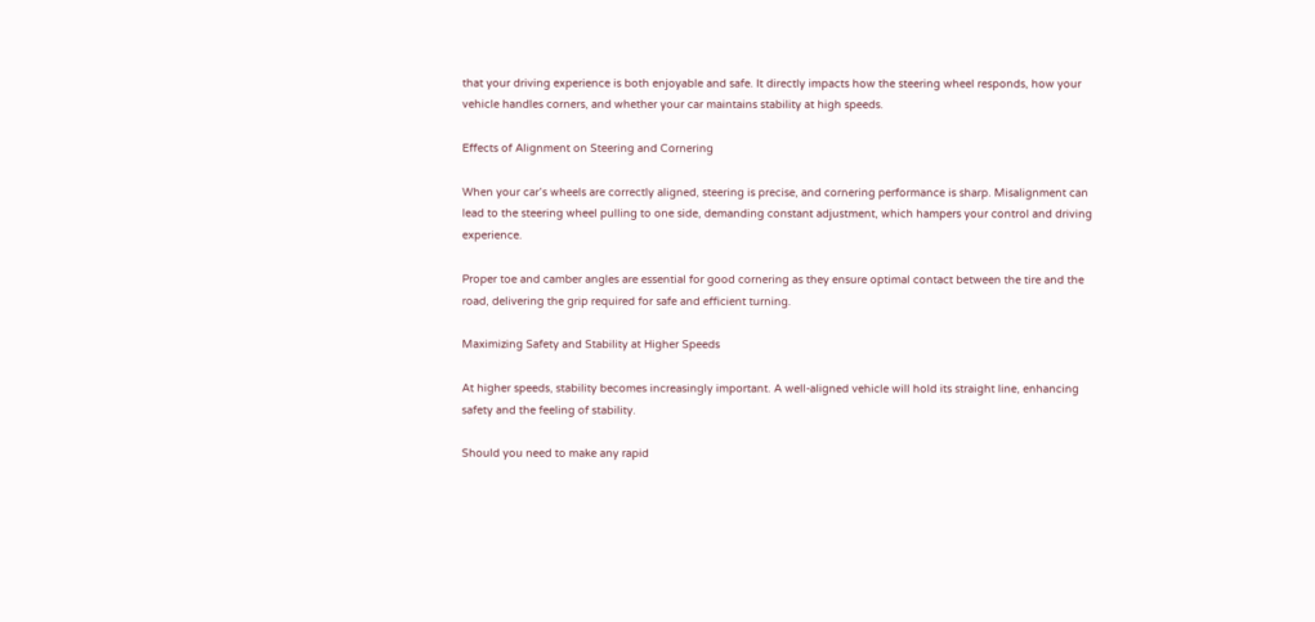that your driving experience is both enjoyable and safe. It directly impacts how the steering wheel responds, how your vehicle handles corners, and whether your car maintains stability at high speeds.

Effects of Alignment on Steering and Cornering

When your car’s wheels are correctly aligned, steering is precise, and cornering performance is sharp. Misalignment can lead to the steering wheel pulling to one side, demanding constant adjustment, which hampers your control and driving experience.

Proper toe and camber angles are essential for good cornering as they ensure optimal contact between the tire and the road, delivering the grip required for safe and efficient turning.

Maximizing Safety and Stability at Higher Speeds

At higher speeds, stability becomes increasingly important. A well-aligned vehicle will hold its straight line, enhancing safety and the feeling of stability.

Should you need to make any rapid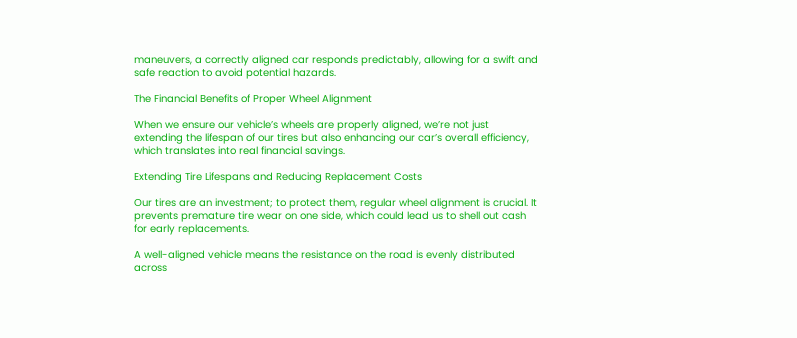maneuvers, a correctly aligned car responds predictably, allowing for a swift and safe reaction to avoid potential hazards.

The Financial Benefits of Proper Wheel Alignment

When we ensure our vehicle’s wheels are properly aligned, we’re not just extending the lifespan of our tires but also enhancing our car’s overall efficiency, which translates into real financial savings.

Extending Tire Lifespans and Reducing Replacement Costs

Our tires are an investment; to protect them, regular wheel alignment is crucial. It prevents premature tire wear on one side, which could lead us to shell out cash for early replacements.

A well-aligned vehicle means the resistance on the road is evenly distributed across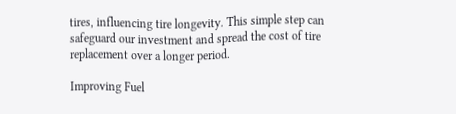tires, influencing tire longevity. This simple step can safeguard our investment and spread the cost of tire replacement over a longer period.

Improving Fuel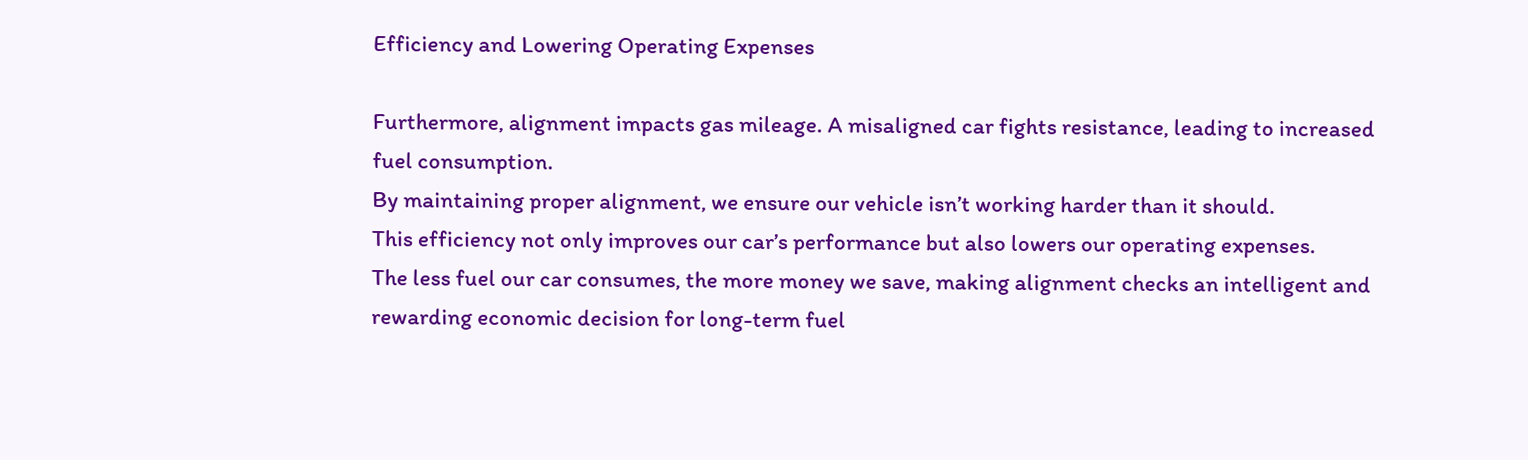Efficiency and Lowering Operating Expenses

Furthermore, alignment impacts gas mileage. A misaligned car fights resistance, leading to increased fuel consumption.
By maintaining proper alignment, we ensure our vehicle isn’t working harder than it should.
This efficiency not only improves our car’s performance but also lowers our operating expenses.
The less fuel our car consumes, the more money we save, making alignment checks an intelligent and rewarding economic decision for long-term fuel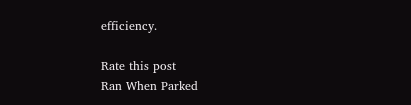efficiency.

Rate this post
Ran When Parked